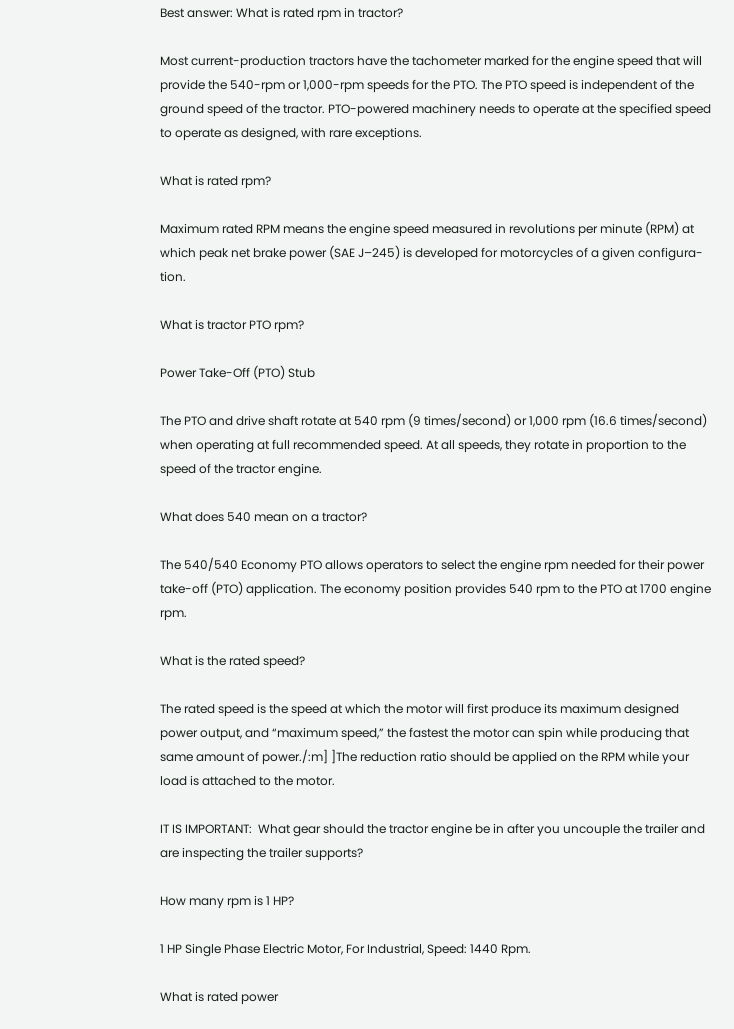Best answer: What is rated rpm in tractor?

Most current-production tractors have the tachometer marked for the engine speed that will provide the 540-rpm or 1,000-rpm speeds for the PTO. The PTO speed is independent of the ground speed of the tractor. PTO-powered machinery needs to operate at the specified speed to operate as designed, with rare exceptions.

What is rated rpm?

Maximum rated RPM means the engine speed measured in revolutions per minute (RPM) at which peak net brake power (SAE J–245) is developed for motorcycles of a given configura- tion.

What is tractor PTO rpm?

Power Take-Off (PTO) Stub

The PTO and drive shaft rotate at 540 rpm (9 times/second) or 1,000 rpm (16.6 times/second) when operating at full recommended speed. At all speeds, they rotate in proportion to the speed of the tractor engine.

What does 540 mean on a tractor?

The 540/540 Economy PTO allows operators to select the engine rpm needed for their power take-off (PTO) application. The economy position provides 540 rpm to the PTO at 1700 engine rpm.

What is the rated speed?

The rated speed is the speed at which the motor will first produce its maximum designed power output, and “maximum speed,” the fastest the motor can spin while producing that same amount of power./:m] ]The reduction ratio should be applied on the RPM while your load is attached to the motor.

IT IS IMPORTANT:  What gear should the tractor engine be in after you uncouple the trailer and are inspecting the trailer supports?

How many rpm is 1 HP?

1 HP Single Phase Electric Motor, For Industrial, Speed: 1440 Rpm.

What is rated power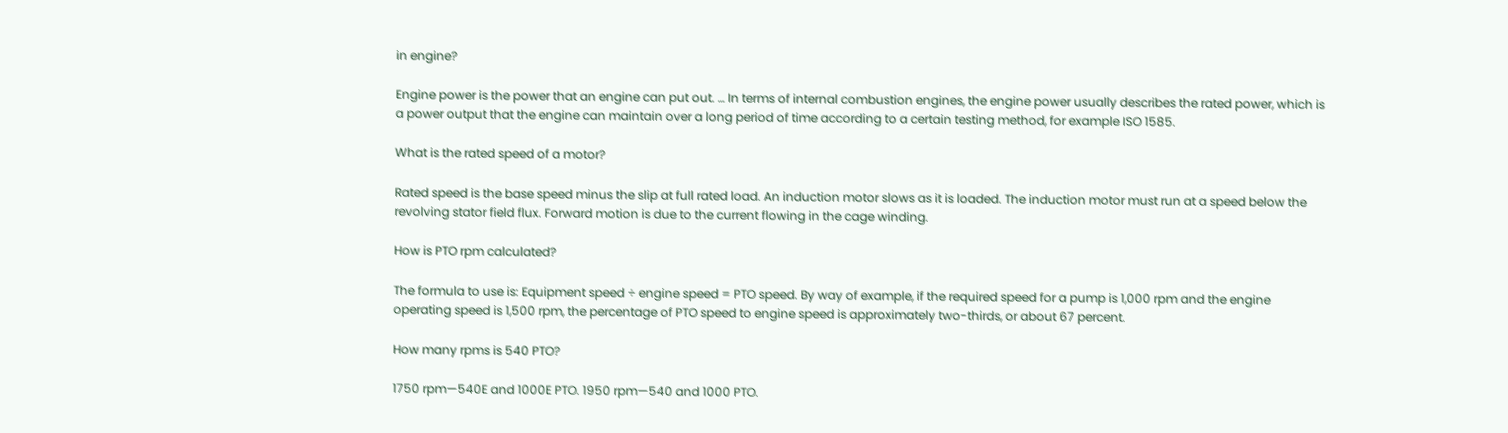in engine?

Engine power is the power that an engine can put out. … In terms of internal combustion engines, the engine power usually describes the rated power, which is a power output that the engine can maintain over a long period of time according to a certain testing method, for example ISO 1585.

What is the rated speed of a motor?

Rated speed is the base speed minus the slip at full rated load. An induction motor slows as it is loaded. The induction motor must run at a speed below the revolving stator field flux. Forward motion is due to the current flowing in the cage winding.

How is PTO rpm calculated?

The formula to use is: Equipment speed ÷ engine speed = PTO speed. By way of example, if the required speed for a pump is 1,000 rpm and the engine operating speed is 1,500 rpm, the percentage of PTO speed to engine speed is approximately two-thirds, or about 67 percent.

How many rpms is 540 PTO?

1750 rpm—540E and 1000E PTO. 1950 rpm—540 and 1000 PTO.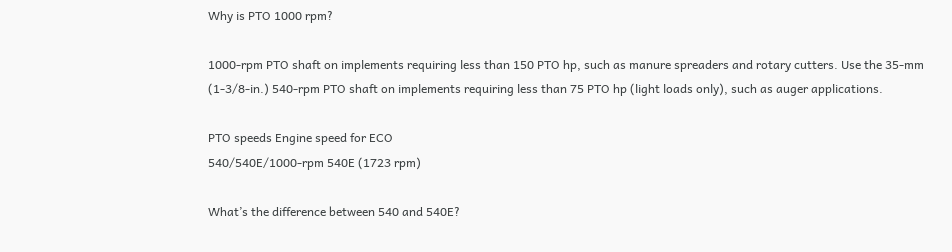Why is PTO 1000 rpm?

1000-rpm PTO shaft on implements requiring less than 150 PTO hp, such as manure spreaders and rotary cutters. Use the 35-mm (1-3/8-in.) 540-rpm PTO shaft on implements requiring less than 75 PTO hp (light loads only), such as auger applications.

PTO speeds Engine speed for ECO
540/540E/1000-rpm 540E (1723 rpm)

What’s the difference between 540 and 540E?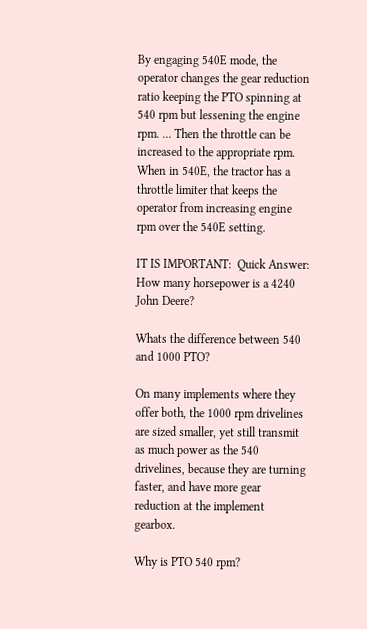By engaging 540E mode, the operator changes the gear reduction ratio keeping the PTO spinning at 540 rpm but lessening the engine rpm. … Then the throttle can be increased to the appropriate rpm. When in 540E, the tractor has a throttle limiter that keeps the operator from increasing engine rpm over the 540E setting.

IT IS IMPORTANT:  Quick Answer: How many horsepower is a 4240 John Deere?

Whats the difference between 540 and 1000 PTO?

On many implements where they offer both, the 1000 rpm drivelines are sized smaller, yet still transmit as much power as the 540 drivelines, because they are turning faster, and have more gear reduction at the implement gearbox.

Why is PTO 540 rpm?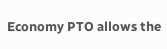Economy PTO allows the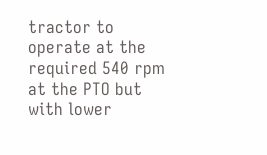tractor to operate at the required 540 rpm at the PTO but with lower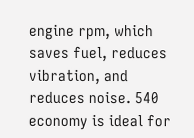engine rpm, which saves fuel, reduces vibration, and reduces noise. 540 economy is ideal for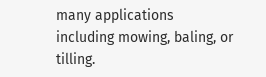many applications including mowing, baling, or tilling.